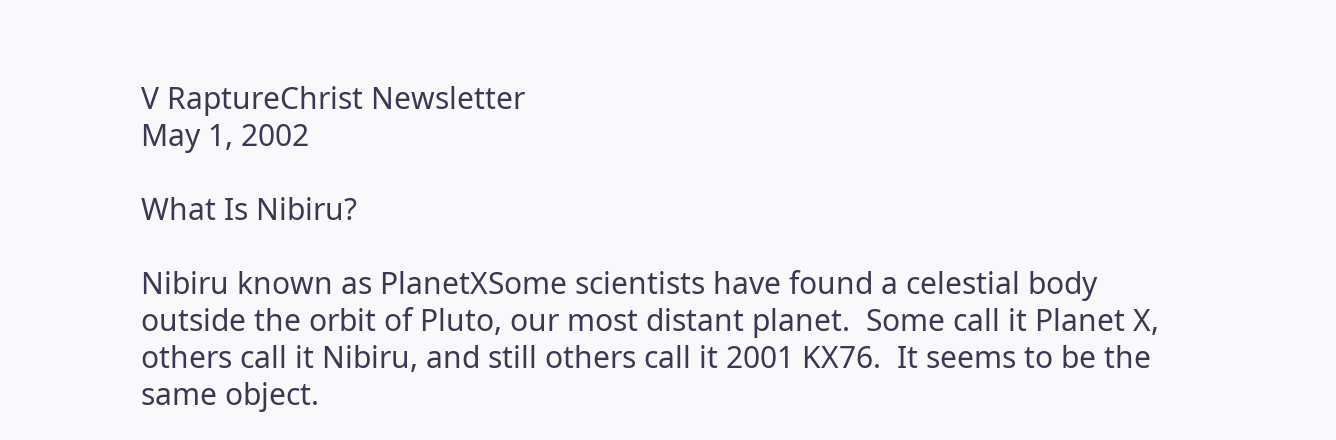V RaptureChrist Newsletter
May 1, 2002

What Is Nibiru?

Nibiru known as PlanetXSome scientists have found a celestial body outside the orbit of Pluto, our most distant planet.  Some call it Planet X, others call it Nibiru, and still others call it 2001 KX76.  It seems to be the same object.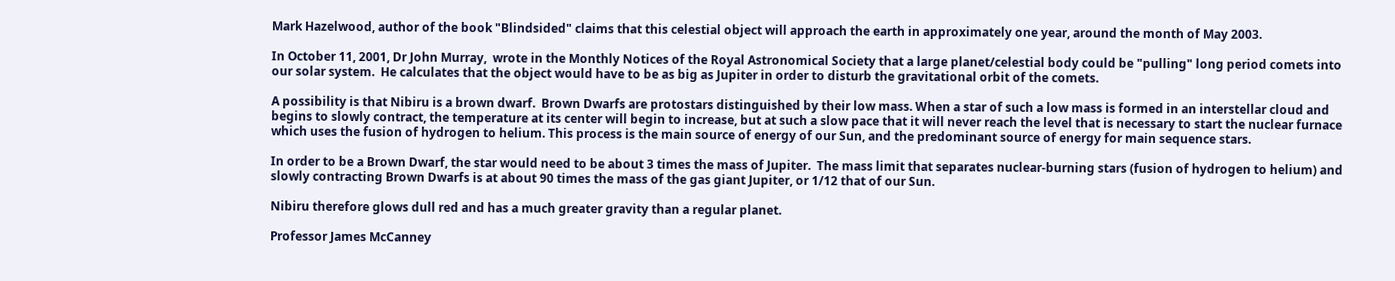Mark Hazelwood, author of the book "Blindsided" claims that this celestial object will approach the earth in approximately one year, around the month of May 2003.

In October 11, 2001, Dr John Murray,  wrote in the Monthly Notices of the Royal Astronomical Society that a large planet/celestial body could be "pulling" long period comets into our solar system.  He calculates that the object would have to be as big as Jupiter in order to disturb the gravitational orbit of the comets.

A possibility is that Nibiru is a brown dwarf.  Brown Dwarfs are protostars distinguished by their low mass. When a star of such a low mass is formed in an interstellar cloud and begins to slowly contract, the temperature at its center will begin to increase, but at such a slow pace that it will never reach the level that is necessary to start the nuclear furnace which uses the fusion of hydrogen to helium. This process is the main source of energy of our Sun, and the predominant source of energy for main sequence stars.

In order to be a Brown Dwarf, the star would need to be about 3 times the mass of Jupiter.  The mass limit that separates nuclear-burning stars (fusion of hydrogen to helium) and slowly contracting Brown Dwarfs is at about 90 times the mass of the gas giant Jupiter, or 1/12 that of our Sun.

Nibiru therefore glows dull red and has a much greater gravity than a regular planet.

Professor James McCanney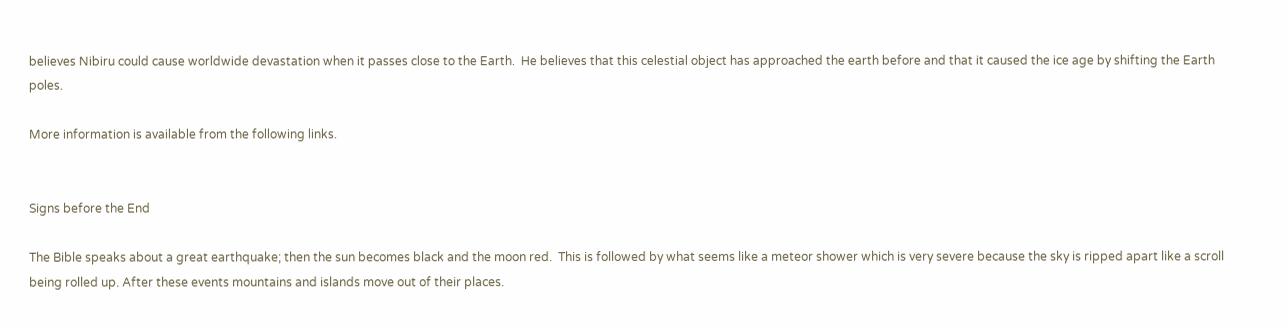believes Nibiru could cause worldwide devastation when it passes close to the Earth.  He believes that this celestial object has approached the earth before and that it caused the ice age by shifting the Earth poles.

More information is available from the following links.


Signs before the End

The Bible speaks about a great earthquake; then the sun becomes black and the moon red.  This is followed by what seems like a meteor shower which is very severe because the sky is ripped apart like a scroll being rolled up. After these events mountains and islands move out of their places.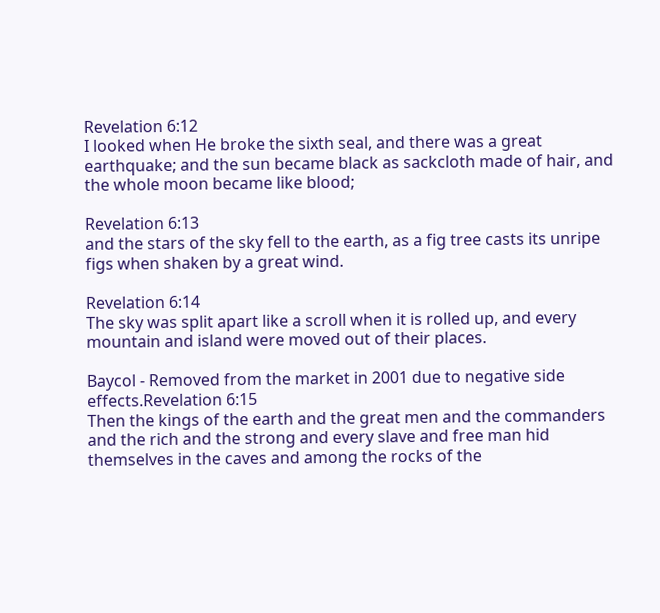Revelation 6:12
I looked when He broke the sixth seal, and there was a great earthquake; and the sun became black as sackcloth made of hair, and the whole moon became like blood;

Revelation 6:13
and the stars of the sky fell to the earth, as a fig tree casts its unripe figs when shaken by a great wind.

Revelation 6:14
The sky was split apart like a scroll when it is rolled up, and every mountain and island were moved out of their places.

Baycol - Removed from the market in 2001 due to negative side effects.Revelation 6:15
Then the kings of the earth and the great men and the commanders and the rich and the strong and every slave and free man hid themselves in the caves and among the rocks of the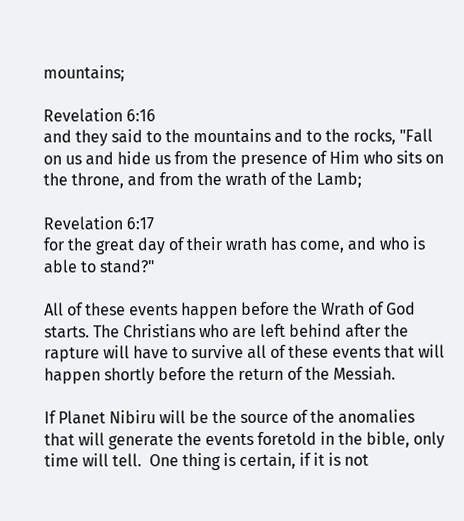mountains;

Revelation 6:16
and they said to the mountains and to the rocks, "Fall on us and hide us from the presence of Him who sits on the throne, and from the wrath of the Lamb;

Revelation 6:17
for the great day of their wrath has come, and who is able to stand?"

All of these events happen before the Wrath of God starts. The Christians who are left behind after the rapture will have to survive all of these events that will happen shortly before the return of the Messiah.

If Planet Nibiru will be the source of the anomalies that will generate the events foretold in the bible, only time will tell.  One thing is certain, if it is not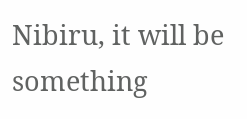Nibiru, it will be something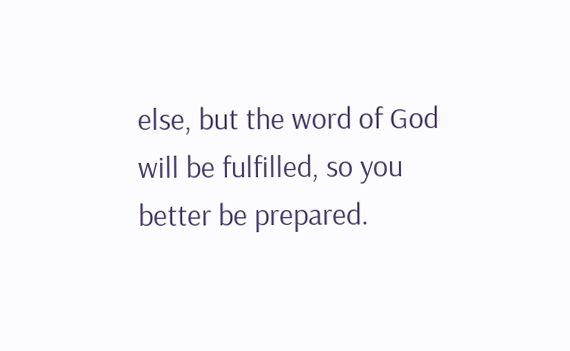else, but the word of God will be fulfilled, so you better be prepared.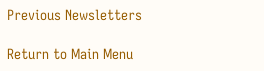Previous Newsletters

Return to Main Menu